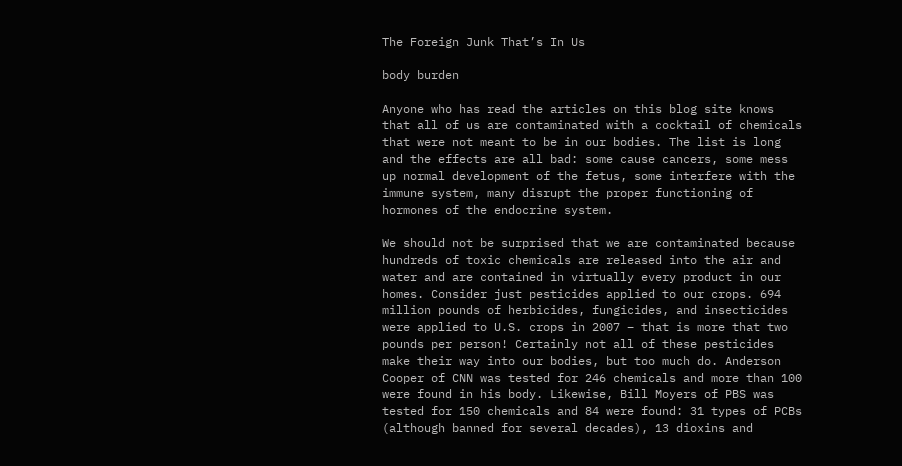The Foreign Junk That’s In Us

body burden

Anyone who has read the articles on this blog site knows that all of us are contaminated with a cocktail of chemicals that were not meant to be in our bodies. The list is long and the effects are all bad: some cause cancers, some mess up normal development of the fetus, some interfere with the immune system, many disrupt the proper functioning of hormones of the endocrine system.

We should not be surprised that we are contaminated because hundreds of toxic chemicals are released into the air and water and are contained in virtually every product in our homes. Consider just pesticides applied to our crops. 694 million pounds of herbicides, fungicides, and insecticides were applied to U.S. crops in 2007 – that is more that two pounds per person! Certainly not all of these pesticides make their way into our bodies, but too much do. Anderson Cooper of CNN was tested for 246 chemicals and more than 100 were found in his body. Likewise, Bill Moyers of PBS was tested for 150 chemicals and 84 were found: 31 types of PCBs (although banned for several decades), 13 dioxins and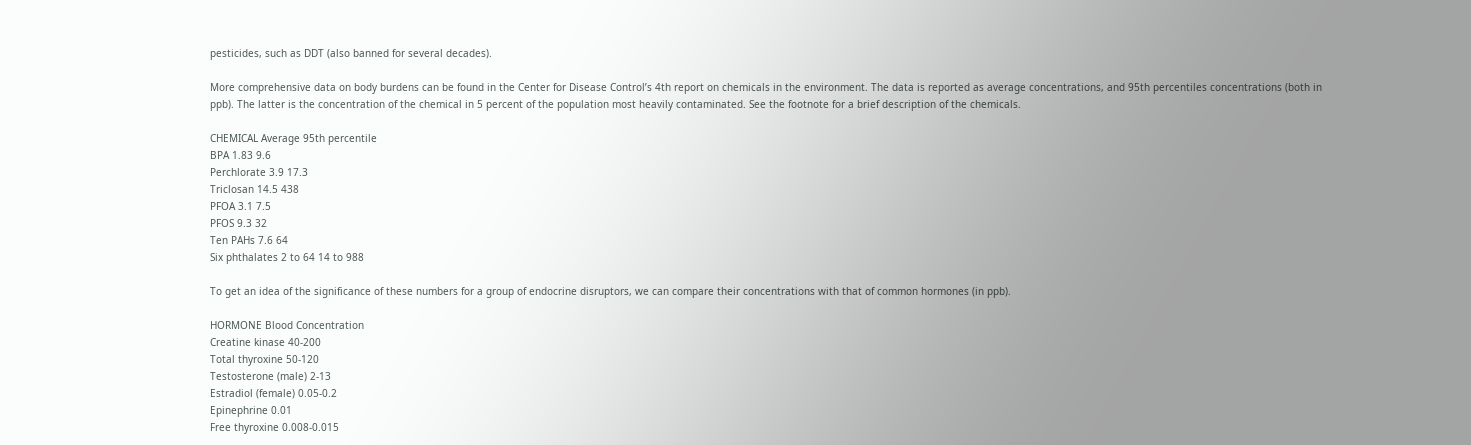pesticides, such as DDT (also banned for several decades).

More comprehensive data on body burdens can be found in the Center for Disease Control’s 4th report on chemicals in the environment. The data is reported as average concentrations, and 95th percentiles concentrations (both in ppb). The latter is the concentration of the chemical in 5 percent of the population most heavily contaminated. See the footnote for a brief description of the chemicals.

CHEMICAL Average 95th percentile
BPA 1.83 9.6
Perchlorate 3.9 17.3
Triclosan 14.5 438
PFOA 3.1 7.5
PFOS 9.3 32
Ten PAHs 7.6 64
Six phthalates 2 to 64 14 to 988

To get an idea of the significance of these numbers for a group of endocrine disruptors, we can compare their concentrations with that of common hormones (in ppb).

HORMONE Blood Concentration
Creatine kinase 40-200
Total thyroxine 50-120
Testosterone (male) 2-13
Estradiol (female) 0.05-0.2
Epinephrine 0.01
Free thyroxine 0.008-0.015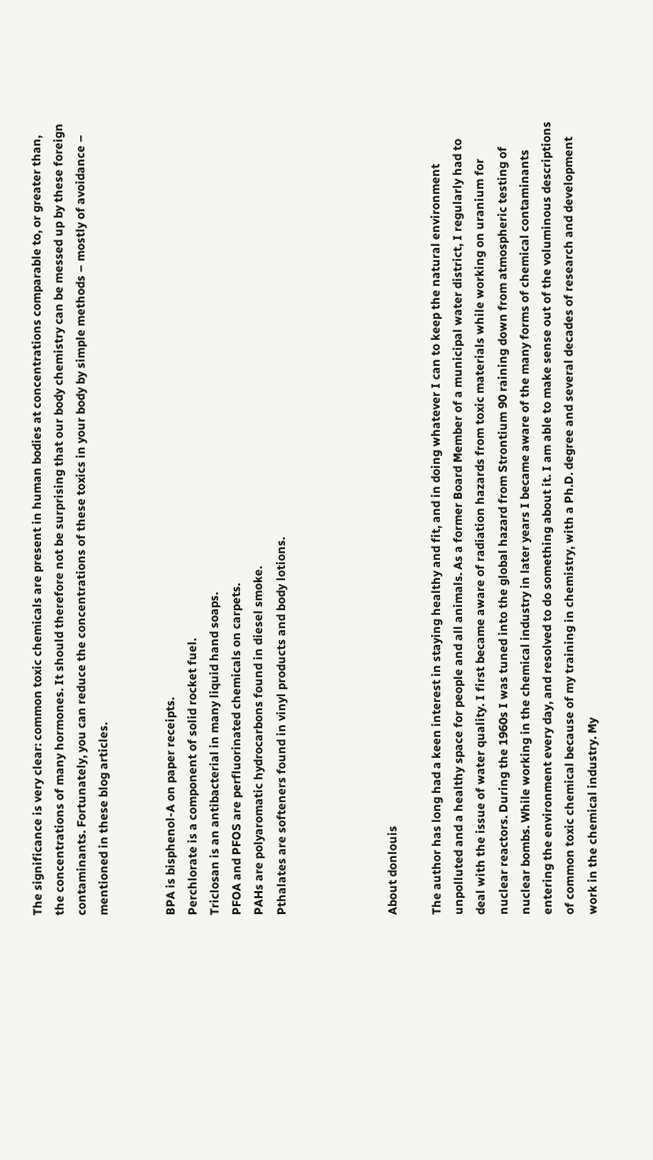The significance is very clear: common toxic chemicals are present in human bodies at concentrations comparable to, or greater than, the concentrations of many hormones. It should therefore not be surprising that our body chemistry can be messed up by these foreign contaminants. Fortunately, you can reduce the concentrations of these toxics in your body by simple methods – mostly of avoidance – mentioned in these blog articles.


BPA is bisphenol-A on paper receipts.
Perchlorate is a component of solid rocket fuel.
Triclosan is an antibacterial in many liquid hand soaps.
PFOA and PFOS are perfluorinated chemicals on carpets.
PAHs are polyaromatic hydrocarbons found in diesel smoke.
Pthalates are softeners found in vinyl products and body lotions.




About donlouis

The author has long had a keen interest in staying healthy and fit, and in doing whatever I can to keep the natural environment unpolluted and a healthy space for people and all animals. As a former Board Member of a municipal water district, I regularly had to deal with the issue of water quality. I first became aware of radiation hazards from toxic materials while working on uranium for nuclear reactors. During the 1960s I was tuned into the global hazard from Strontium 90 raining down from atmospheric testing of nuclear bombs. While working in the chemical industry in later years I became aware of the many forms of chemical contaminants entering the environment every day, and resolved to do something about it. I am able to make sense out of the voluminous descriptions of common toxic chemical because of my training in chemistry, with a Ph.D. degree and several decades of research and development work in the chemical industry. My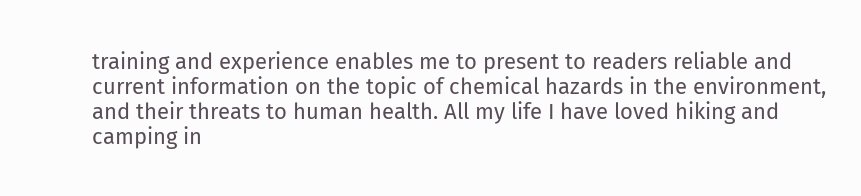training and experience enables me to present to readers reliable and current information on the topic of chemical hazards in the environment, and their threats to human health. All my life I have loved hiking and camping in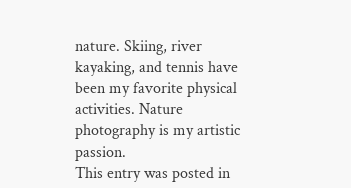nature. Skiing, river kayaking, and tennis have been my favorite physical activities. Nature photography is my artistic passion.
This entry was posted in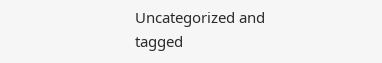Uncategorized and tagged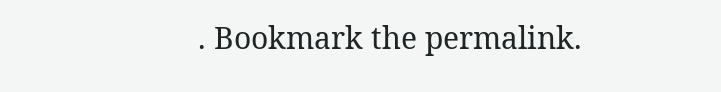. Bookmark the permalink.